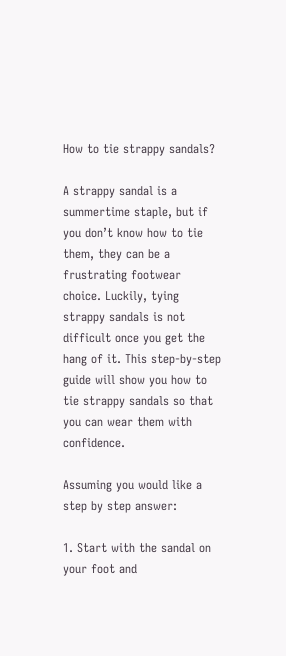How to tie strappy sandals?

A strappy sandal is a summertime staple, but if you don’t know how to tie them, they can be a frustrating footwear choice. Luckily, tying strappy sandals is not difficult once you get the hang of it. This step-by-step guide will show you how to tie strappy sandals so that you can wear them with confidence.

Assuming you would like a step by step answer:

1. Start with the sandal on your foot and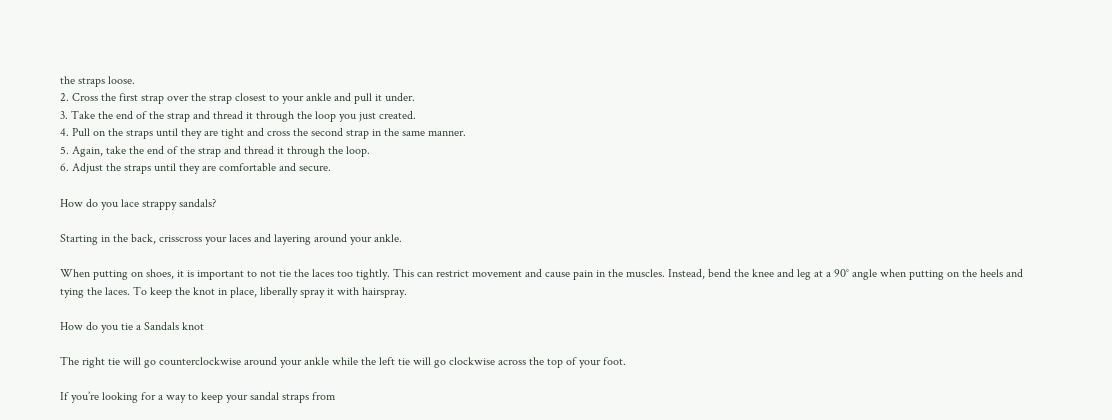the straps loose.
2. Cross the first strap over the strap closest to your ankle and pull it under.
3. Take the end of the strap and thread it through the loop you just created.
4. Pull on the straps until they are tight and cross the second strap in the same manner.
5. Again, take the end of the strap and thread it through the loop.
6. Adjust the straps until they are comfortable and secure.

How do you lace strappy sandals?

Starting in the back, crisscross your laces and layering around your ankle.

When putting on shoes, it is important to not tie the laces too tightly. This can restrict movement and cause pain in the muscles. Instead, bend the knee and leg at a 90° angle when putting on the heels and tying the laces. To keep the knot in place, liberally spray it with hairspray.

How do you tie a Sandals knot

The right tie will go counterclockwise around your ankle while the left tie will go clockwise across the top of your foot.

If you’re looking for a way to keep your sandal straps from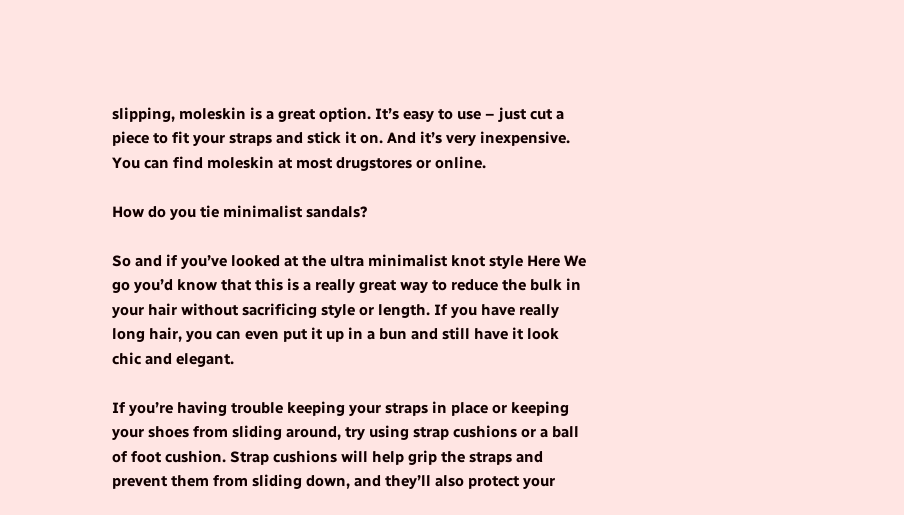slipping, moleskin is a great option. It’s easy to use – just cut a piece to fit your straps and stick it on. And it’s very inexpensive. You can find moleskin at most drugstores or online.

How do you tie minimalist sandals?

So and if you’ve looked at the ultra minimalist knot style Here We go you’d know that this is a really great way to reduce the bulk in your hair without sacrificing style or length. If you have really long hair, you can even put it up in a bun and still have it look chic and elegant.

If you’re having trouble keeping your straps in place or keeping your shoes from sliding around, try using strap cushions or a ball of foot cushion. Strap cushions will help grip the straps and prevent them from sliding down, and they’ll also protect your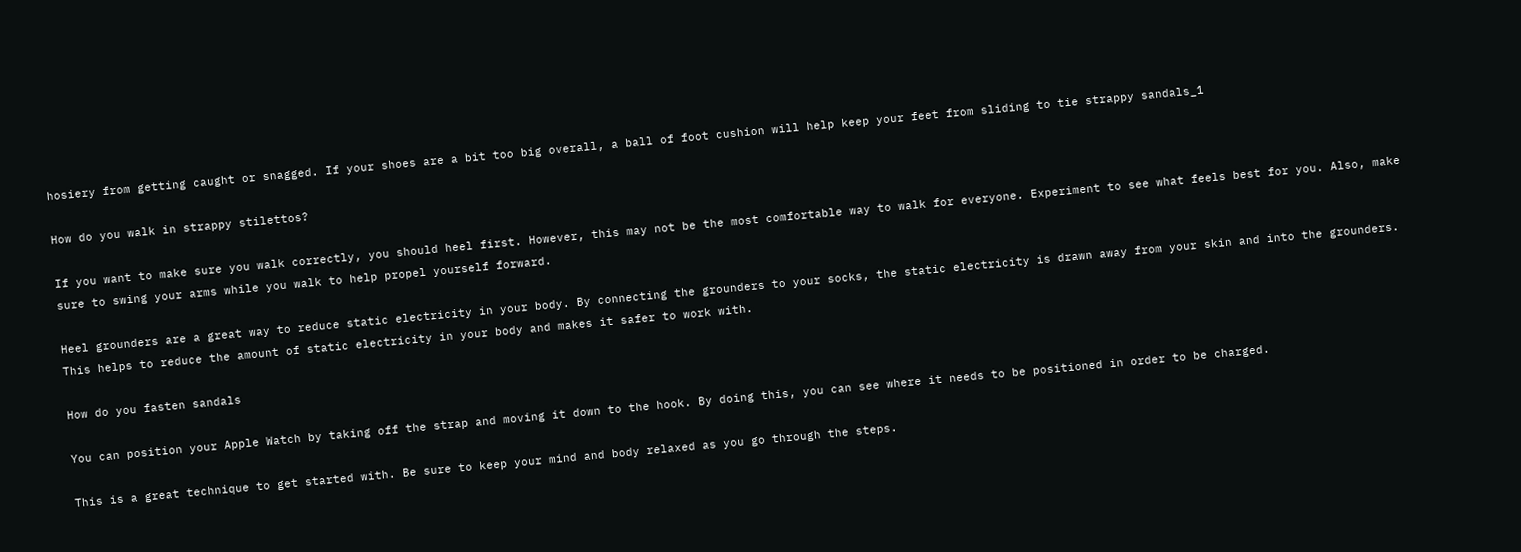hosiery from getting caught or snagged. If your shoes are a bit too big overall, a ball of foot cushion will help keep your feet from sliding to tie strappy sandals_1

How do you walk in strappy stilettos?

If you want to make sure you walk correctly, you should heel first. However, this may not be the most comfortable way to walk for everyone. Experiment to see what feels best for you. Also, make sure to swing your arms while you walk to help propel yourself forward.

Heel grounders are a great way to reduce static electricity in your body. By connecting the grounders to your socks, the static electricity is drawn away from your skin and into the grounders. This helps to reduce the amount of static electricity in your body and makes it safer to work with.

How do you fasten sandals

You can position your Apple Watch by taking off the strap and moving it down to the hook. By doing this, you can see where it needs to be positioned in order to be charged.

This is a great technique to get started with. Be sure to keep your mind and body relaxed as you go through the steps.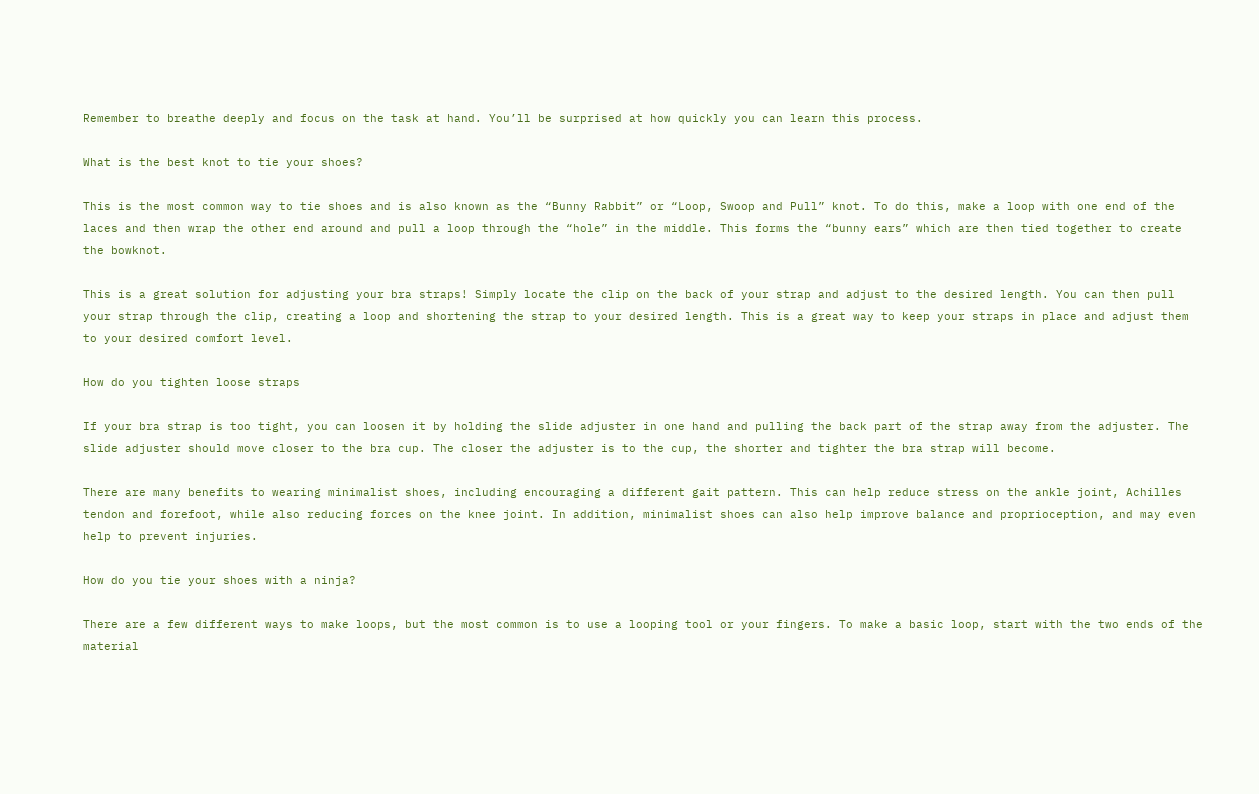Remember to breathe deeply and focus on the task at hand. You’ll be surprised at how quickly you can learn this process.

What is the best knot to tie your shoes?

This is the most common way to tie shoes and is also known as the “Bunny Rabbit” or “Loop, Swoop and Pull” knot. To do this, make a loop with one end of the laces and then wrap the other end around and pull a loop through the “hole” in the middle. This forms the “bunny ears” which are then tied together to create the bowknot.

This is a great solution for adjusting your bra straps! Simply locate the clip on the back of your strap and adjust to the desired length. You can then pull your strap through the clip, creating a loop and shortening the strap to your desired length. This is a great way to keep your straps in place and adjust them to your desired comfort level.

How do you tighten loose straps

If your bra strap is too tight, you can loosen it by holding the slide adjuster in one hand and pulling the back part of the strap away from the adjuster. The slide adjuster should move closer to the bra cup. The closer the adjuster is to the cup, the shorter and tighter the bra strap will become.

There are many benefits to wearing minimalist shoes, including encouraging a different gait pattern. This can help reduce stress on the ankle joint, Achilles tendon and forefoot, while also reducing forces on the knee joint. In addition, minimalist shoes can also help improve balance and proprioception, and may even help to prevent injuries.

How do you tie your shoes with a ninja?

There are a few different ways to make loops, but the most common is to use a looping tool or your fingers. To make a basic loop, start with the two ends of the material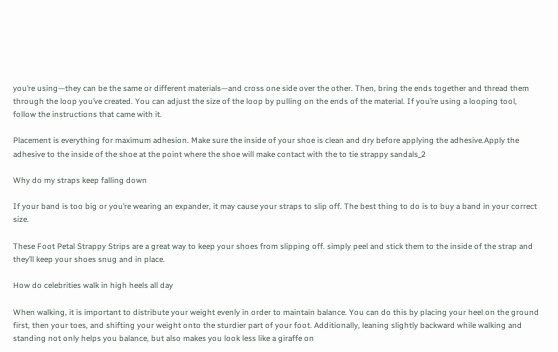you’re using—they can be the same or different materials—and cross one side over the other. Then, bring the ends together and thread them through the loop you’ve created. You can adjust the size of the loop by pulling on the ends of the material. If you’re using a looping tool, follow the instructions that came with it.

Placement is everything for maximum adhesion. Make sure the inside of your shoe is clean and dry before applying the adhesive.Apply the adhesive to the inside of the shoe at the point where the shoe will make contact with the to tie strappy sandals_2

Why do my straps keep falling down

If your band is too big or you’re wearing an expander, it may cause your straps to slip off. The best thing to do is to buy a band in your correct size.

These Foot Petal Strappy Strips are a great way to keep your shoes from slipping off. simply peel and stick them to the inside of the strap and they’ll keep your shoes snug and in place.

How do celebrities walk in high heels all day

When walking, it is important to distribute your weight evenly in order to maintain balance. You can do this by placing your heel on the ground first, then your toes, and shifting your weight onto the sturdier part of your foot. Additionally, leaning slightly backward while walking and standing not only helps you balance, but also makes you look less like a giraffe on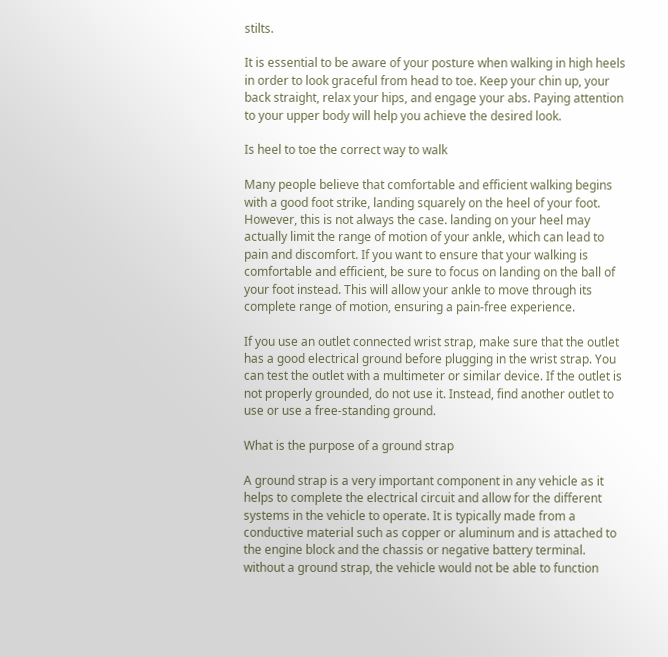stilts.

It is essential to be aware of your posture when walking in high heels in order to look graceful from head to toe. Keep your chin up, your back straight, relax your hips, and engage your abs. Paying attention to your upper body will help you achieve the desired look.

Is heel to toe the correct way to walk

Many people believe that comfortable and efficient walking begins with a good foot strike, landing squarely on the heel of your foot. However, this is not always the case. landing on your heel may actually limit the range of motion of your ankle, which can lead to pain and discomfort. If you want to ensure that your walking is comfortable and efficient, be sure to focus on landing on the ball of your foot instead. This will allow your ankle to move through its complete range of motion, ensuring a pain-free experience.

If you use an outlet connected wrist strap, make sure that the outlet has a good electrical ground before plugging in the wrist strap. You can test the outlet with a multimeter or similar device. If the outlet is not properly grounded, do not use it. Instead, find another outlet to use or use a free-standing ground.

What is the purpose of a ground strap

A ground strap is a very important component in any vehicle as it helps to complete the electrical circuit and allow for the different systems in the vehicle to operate. It is typically made from a conductive material such as copper or aluminum and is attached to the engine block and the chassis or negative battery terminal. without a ground strap, the vehicle would not be able to function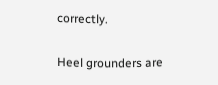correctly.

Heel grounders are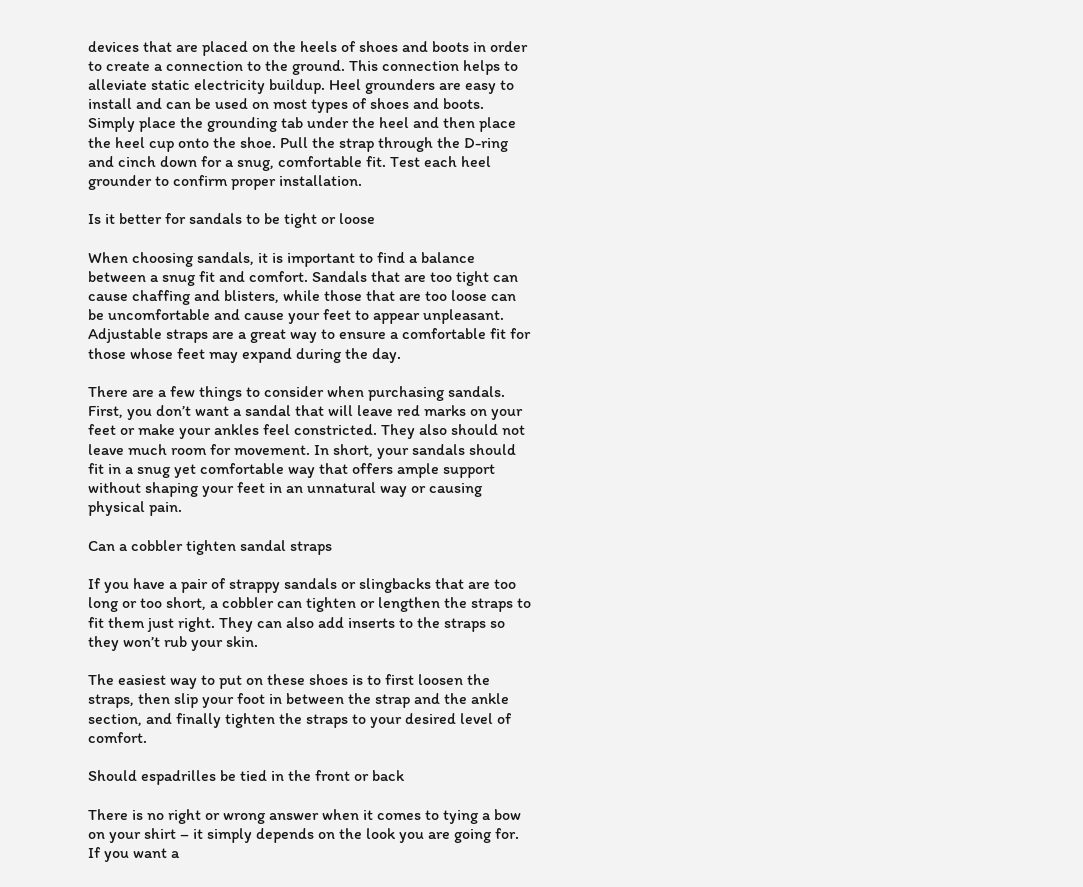devices that are placed on the heels of shoes and boots in order to create a connection to the ground. This connection helps to alleviate static electricity buildup. Heel grounders are easy to install and can be used on most types of shoes and boots. Simply place the grounding tab under the heel and then place the heel cup onto the shoe. Pull the strap through the D-ring and cinch down for a snug, comfortable fit. Test each heel grounder to confirm proper installation.

Is it better for sandals to be tight or loose

When choosing sandals, it is important to find a balance between a snug fit and comfort. Sandals that are too tight can cause chaffing and blisters, while those that are too loose can be uncomfortable and cause your feet to appear unpleasant. Adjustable straps are a great way to ensure a comfortable fit for those whose feet may expand during the day.

There are a few things to consider when purchasing sandals. First, you don’t want a sandal that will leave red marks on your feet or make your ankles feel constricted. They also should not leave much room for movement. In short, your sandals should fit in a snug yet comfortable way that offers ample support without shaping your feet in an unnatural way or causing physical pain.

Can a cobbler tighten sandal straps

If you have a pair of strappy sandals or slingbacks that are too long or too short, a cobbler can tighten or lengthen the straps to fit them just right. They can also add inserts to the straps so they won’t rub your skin.

The easiest way to put on these shoes is to first loosen the straps, then slip your foot in between the strap and the ankle section, and finally tighten the straps to your desired level of comfort.

Should espadrilles be tied in the front or back

There is no right or wrong answer when it comes to tying a bow on your shirt – it simply depends on the look you are going for. If you want a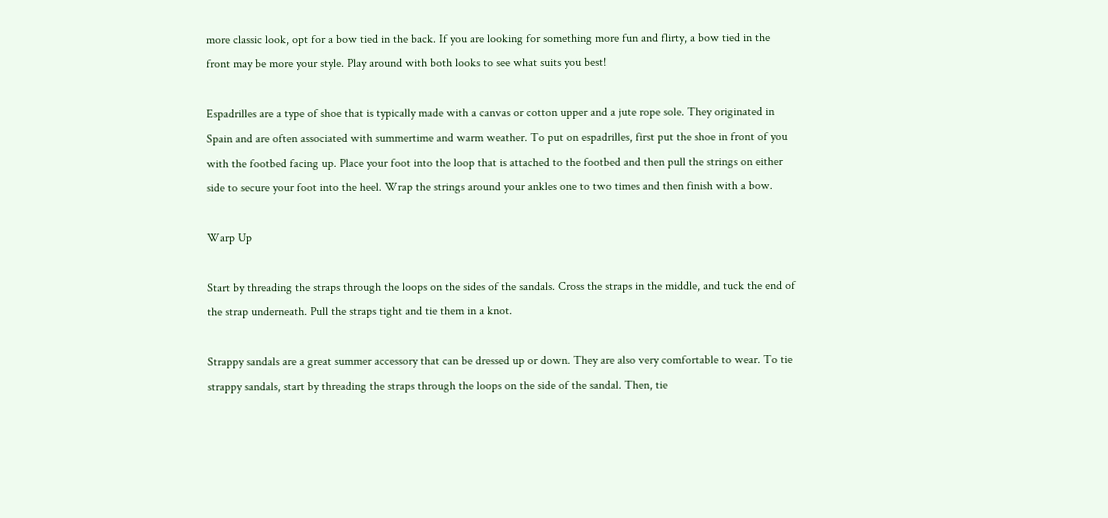more classic look, opt for a bow tied in the back. If you are looking for something more fun and flirty, a bow tied in the front may be more your style. Play around with both looks to see what suits you best!

Espadrilles are a type of shoe that is typically made with a canvas or cotton upper and a jute rope sole. They originated in Spain and are often associated with summertime and warm weather. To put on espadrilles, first put the shoe in front of you with the footbed facing up. Place your foot into the loop that is attached to the footbed and then pull the strings on either side to secure your foot into the heel. Wrap the strings around your ankles one to two times and then finish with a bow.

Warp Up

Start by threading the straps through the loops on the sides of the sandals. Cross the straps in the middle, and tuck the end of the strap underneath. Pull the straps tight and tie them in a knot.

Strappy sandals are a great summer accessory that can be dressed up or down. They are also very comfortable to wear. To tie strappy sandals, start by threading the straps through the loops on the side of the sandal. Then, tie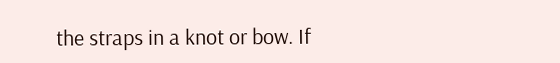the straps in a knot or bow. If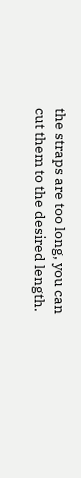the straps are too long, you can cut them to the desired length.